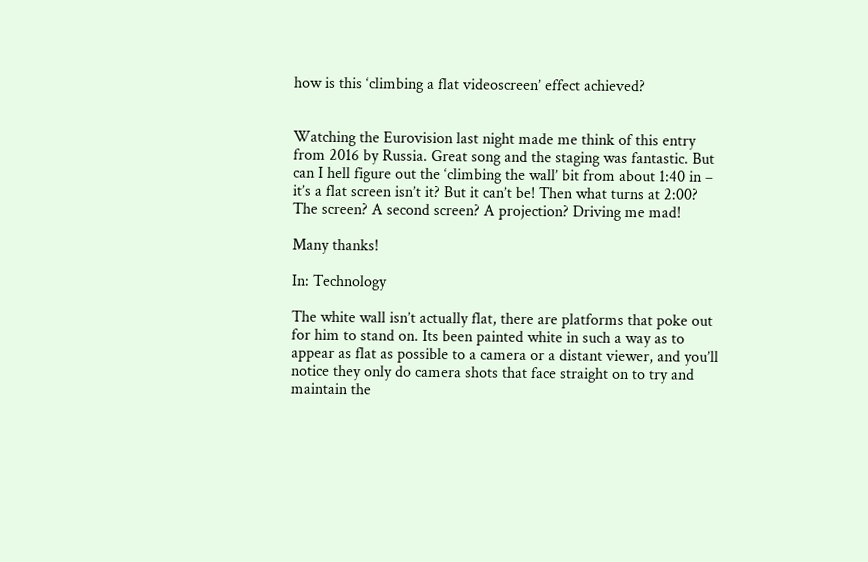how is this ‘climbing a flat videoscreen’ effect achieved?


Watching the Eurovision last night made me think of this entry from 2016 by Russia. Great song and the staging was fantastic. But can I hell figure out the ‘climbing the wall’ bit from about 1:40 in – it’s a flat screen isn’t it? But it can’t be! Then what turns at 2:00? The screen? A second screen? A projection? Driving me mad!

Many thanks!

In: Technology

The white wall isn’t actually flat, there are platforms that poke out for him to stand on. Its been painted white in such a way as to appear as flat as possible to a camera or a distant viewer, and you’ll notice they only do camera shots that face straight on to try and maintain the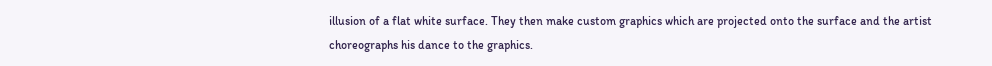illusion of a flat white surface. They then make custom graphics which are projected onto the surface and the artist choreographs his dance to the graphics.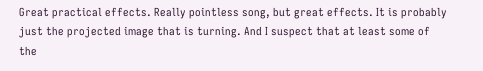Great practical effects. Really pointless song, but great effects. It is probably just the projected image that is turning. And I suspect that at least some of the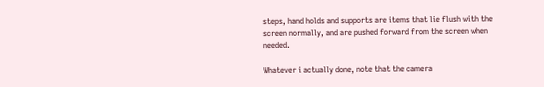steps, hand holds and supports are items that lie flush with the screen normally, and are pushed forward from the screen when needed.

Whatever i actually done, note that the camera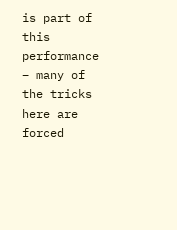is part of this performance – many of the tricks here are forced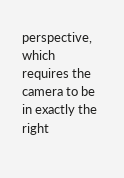perspective, which requires the camera to be in exactly the right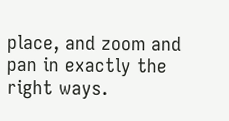place, and zoom and pan in exactly the right ways.